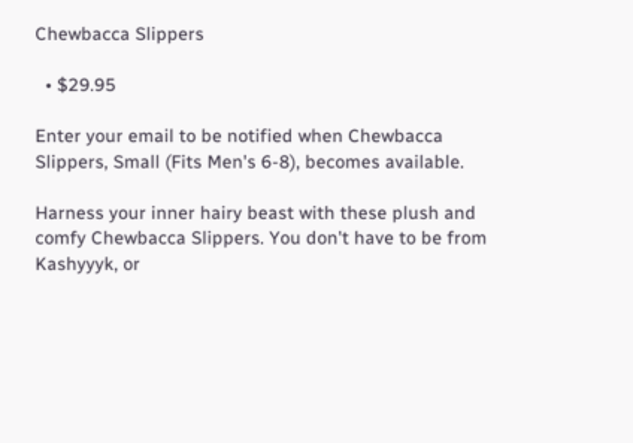Chewbacca Slippers

  • $29.95

Enter your email to be notified when Chewbacca Slippers, Small (Fits Men's 6-8), becomes available.

Harness your inner hairy beast with these plush and comfy Chewbacca Slippers. You don't have to be from Kashyyyk, or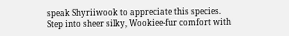speak Shyriiwook to appreciate this species. Step into sheer silky, Wookiee-fur comfort with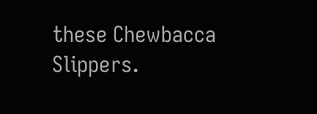these Chewbacca Slippers.